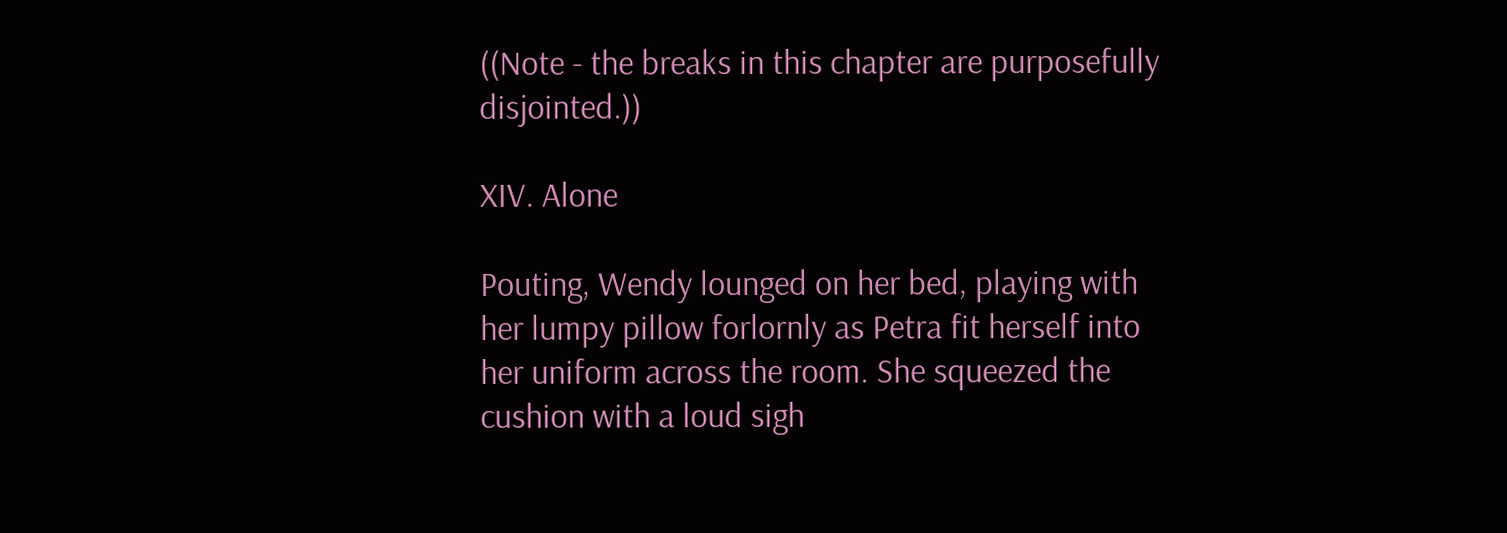((Note - the breaks in this chapter are purposefully disjointed.))

XIV. Alone

Pouting, Wendy lounged on her bed, playing with her lumpy pillow forlornly as Petra fit herself into her uniform across the room. She squeezed the cushion with a loud sigh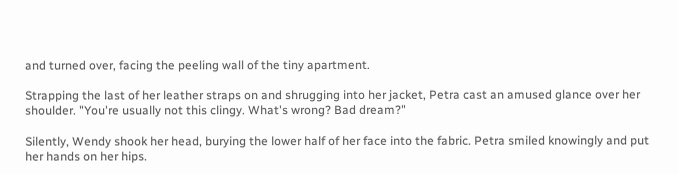and turned over, facing the peeling wall of the tiny apartment.

Strapping the last of her leather straps on and shrugging into her jacket, Petra cast an amused glance over her shoulder. "You're usually not this clingy. What's wrong? Bad dream?"

Silently, Wendy shook her head, burying the lower half of her face into the fabric. Petra smiled knowingly and put her hands on her hips.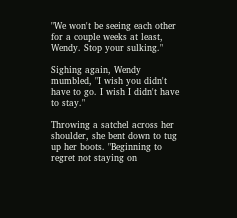"We won't be seeing each other for a couple weeks at least, Wendy. Stop your sulking."

Sighing again, Wendy mumbled, "I wish you didn't have to go. I wish I didn't have to stay."

Throwing a satchel across her shoulder, she bent down to tug up her boots. "Beginning to regret not staying on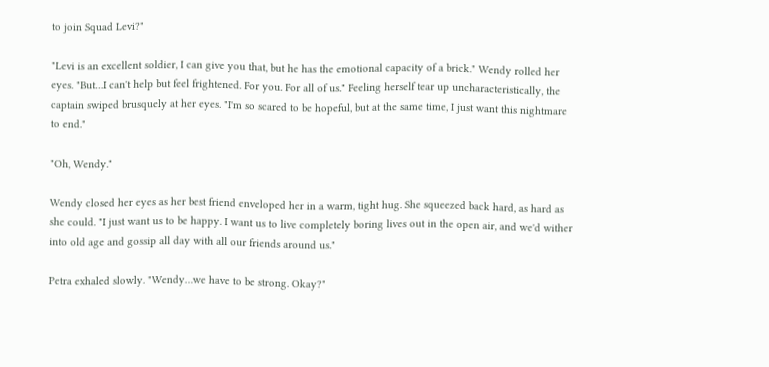to join Squad Levi?"

"Levi is an excellent soldier, I can give you that, but he has the emotional capacity of a brick." Wendy rolled her eyes. "But…I can't help but feel frightened. For you. For all of us." Feeling herself tear up uncharacteristically, the captain swiped brusquely at her eyes. "I'm so scared to be hopeful, but at the same time, I just want this nightmare to end."

"Oh, Wendy."

Wendy closed her eyes as her best friend enveloped her in a warm, tight hug. She squeezed back hard, as hard as she could. "I just want us to be happy. I want us to live completely boring lives out in the open air, and we'd wither into old age and gossip all day with all our friends around us."

Petra exhaled slowly. "Wendy…we have to be strong. Okay?"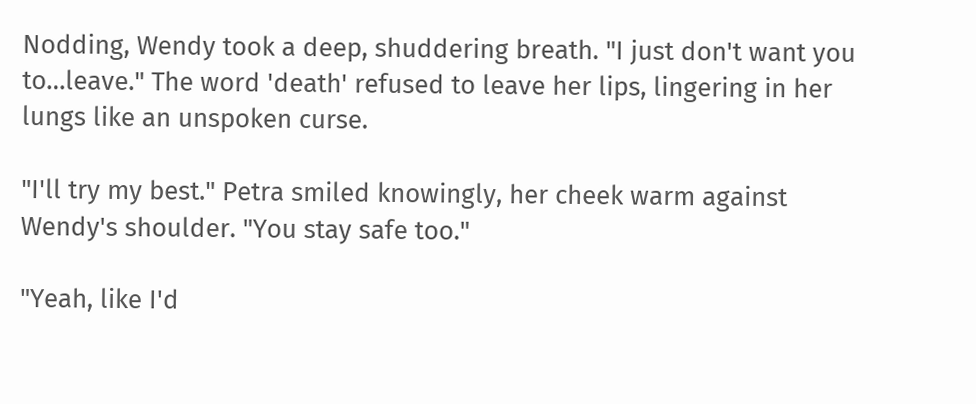Nodding, Wendy took a deep, shuddering breath. "I just don't want you to…leave." The word 'death' refused to leave her lips, lingering in her lungs like an unspoken curse.

"I'll try my best." Petra smiled knowingly, her cheek warm against Wendy's shoulder. "You stay safe too."

"Yeah, like I'd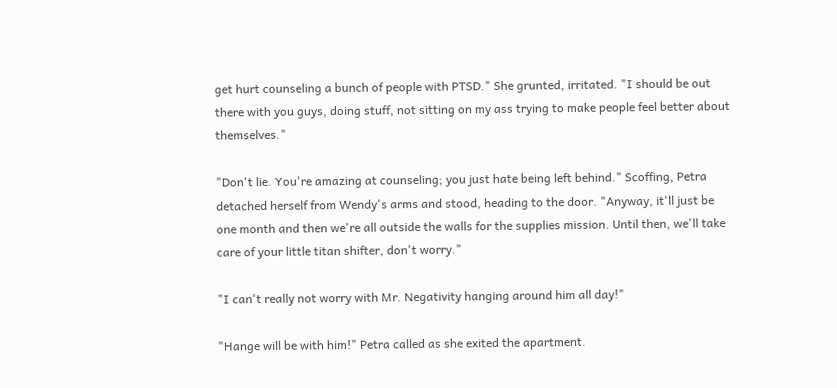get hurt counseling a bunch of people with PTSD." She grunted, irritated. "I should be out there with you guys, doing stuff, not sitting on my ass trying to make people feel better about themselves."

"Don't lie. You're amazing at counseling; you just hate being left behind." Scoffing, Petra detached herself from Wendy's arms and stood, heading to the door. "Anyway, it'll just be one month and then we're all outside the walls for the supplies mission. Until then, we'll take care of your little titan shifter, don't worry."

"I can't really not worry with Mr. Negativity hanging around him all day!"

"Hange will be with him!" Petra called as she exited the apartment.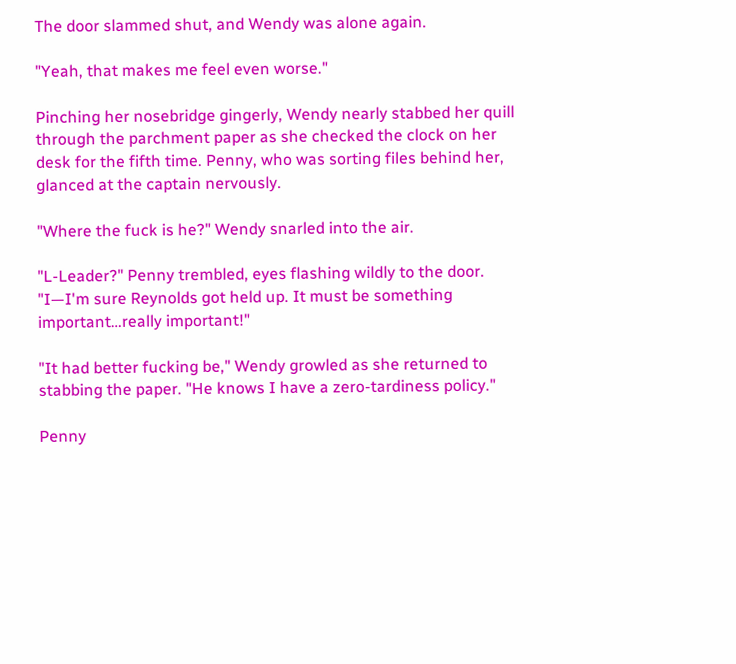The door slammed shut, and Wendy was alone again.

"Yeah, that makes me feel even worse."

Pinching her nosebridge gingerly, Wendy nearly stabbed her quill through the parchment paper as she checked the clock on her desk for the fifth time. Penny, who was sorting files behind her, glanced at the captain nervously.

"Where the fuck is he?" Wendy snarled into the air.

"L-Leader?" Penny trembled, eyes flashing wildly to the door. "I—I'm sure Reynolds got held up. It must be something important…really important!"

"It had better fucking be," Wendy growled as she returned to stabbing the paper. "He knows I have a zero-tardiness policy."

Penny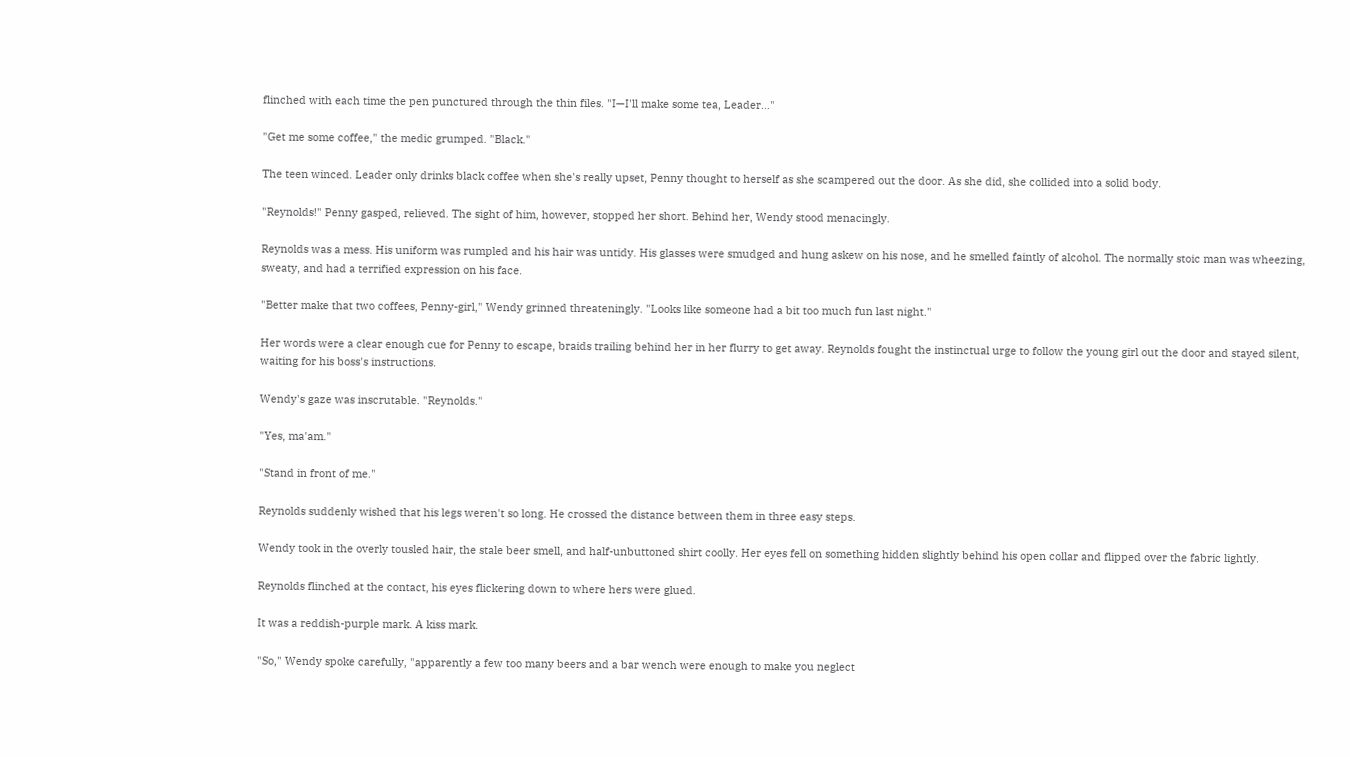flinched with each time the pen punctured through the thin files. "I—I'll make some tea, Leader…"

"Get me some coffee," the medic grumped. "Black."

The teen winced. Leader only drinks black coffee when she's really upset, Penny thought to herself as she scampered out the door. As she did, she collided into a solid body.

"Reynolds!" Penny gasped, relieved. The sight of him, however, stopped her short. Behind her, Wendy stood menacingly.

Reynolds was a mess. His uniform was rumpled and his hair was untidy. His glasses were smudged and hung askew on his nose, and he smelled faintly of alcohol. The normally stoic man was wheezing, sweaty, and had a terrified expression on his face.

"Better make that two coffees, Penny-girl," Wendy grinned threateningly. "Looks like someone had a bit too much fun last night."

Her words were a clear enough cue for Penny to escape, braids trailing behind her in her flurry to get away. Reynolds fought the instinctual urge to follow the young girl out the door and stayed silent, waiting for his boss's instructions.

Wendy's gaze was inscrutable. "Reynolds."

"Yes, ma'am."

"Stand in front of me."

Reynolds suddenly wished that his legs weren't so long. He crossed the distance between them in three easy steps.

Wendy took in the overly tousled hair, the stale beer smell, and half-unbuttoned shirt coolly. Her eyes fell on something hidden slightly behind his open collar and flipped over the fabric lightly.

Reynolds flinched at the contact, his eyes flickering down to where hers were glued.

It was a reddish-purple mark. A kiss mark.

"So," Wendy spoke carefully, "apparently a few too many beers and a bar wench were enough to make you neglect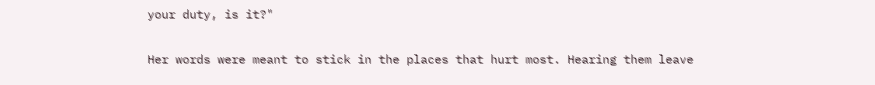your duty, is it?"

Her words were meant to stick in the places that hurt most. Hearing them leave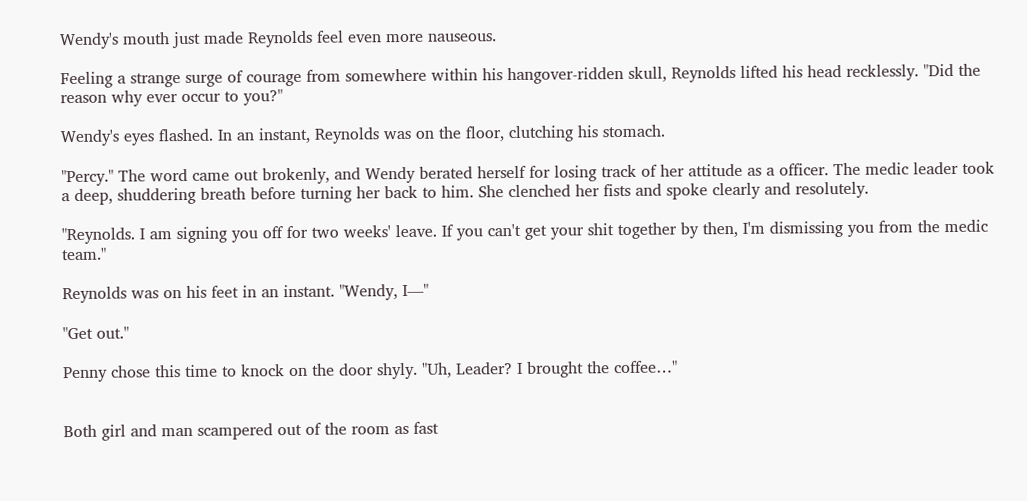Wendy's mouth just made Reynolds feel even more nauseous.

Feeling a strange surge of courage from somewhere within his hangover-ridden skull, Reynolds lifted his head recklessly. "Did the reason why ever occur to you?"

Wendy's eyes flashed. In an instant, Reynolds was on the floor, clutching his stomach.

"Percy." The word came out brokenly, and Wendy berated herself for losing track of her attitude as a officer. The medic leader took a deep, shuddering breath before turning her back to him. She clenched her fists and spoke clearly and resolutely.

"Reynolds. I am signing you off for two weeks' leave. If you can't get your shit together by then, I'm dismissing you from the medic team."

Reynolds was on his feet in an instant. "Wendy, I—"

"Get out."

Penny chose this time to knock on the door shyly. "Uh, Leader? I brought the coffee…"


Both girl and man scampered out of the room as fast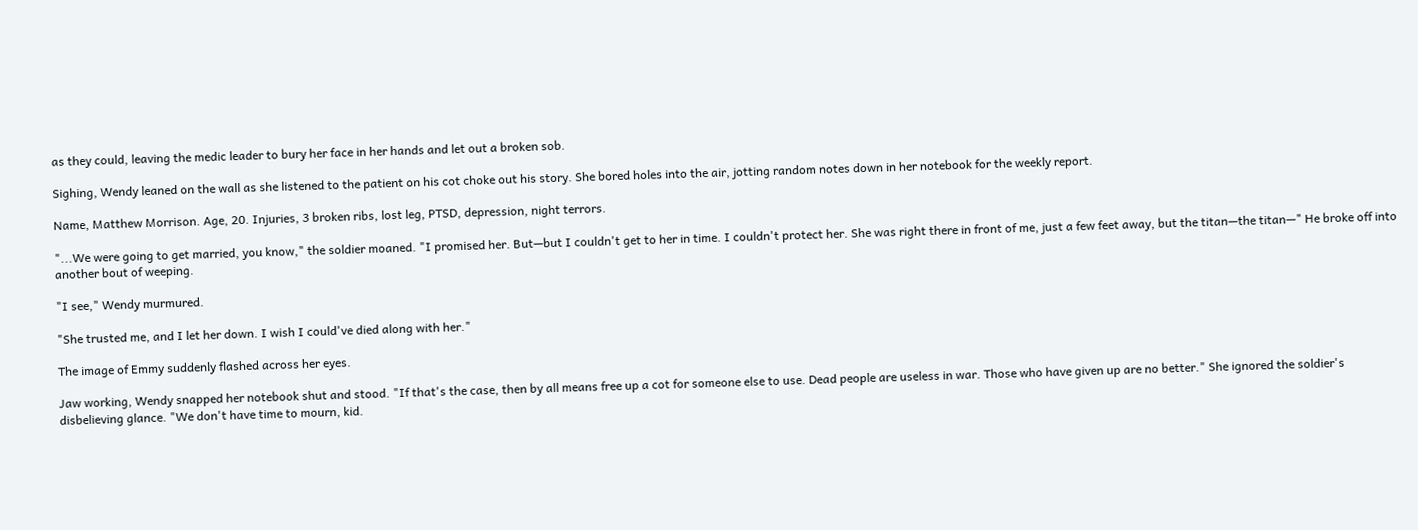as they could, leaving the medic leader to bury her face in her hands and let out a broken sob.

Sighing, Wendy leaned on the wall as she listened to the patient on his cot choke out his story. She bored holes into the air, jotting random notes down in her notebook for the weekly report.

Name, Matthew Morrison. Age, 20. Injuries, 3 broken ribs, lost leg, PTSD, depression, night terrors.

"...We were going to get married, you know," the soldier moaned. "I promised her. But—but I couldn't get to her in time. I couldn't protect her. She was right there in front of me, just a few feet away, but the titan—the titan—" He broke off into another bout of weeping.

"I see," Wendy murmured.

"She trusted me, and I let her down. I wish I could've died along with her."

The image of Emmy suddenly flashed across her eyes.

Jaw working, Wendy snapped her notebook shut and stood. "If that's the case, then by all means free up a cot for someone else to use. Dead people are useless in war. Those who have given up are no better." She ignored the soldier's disbelieving glance. "We don't have time to mourn, kid.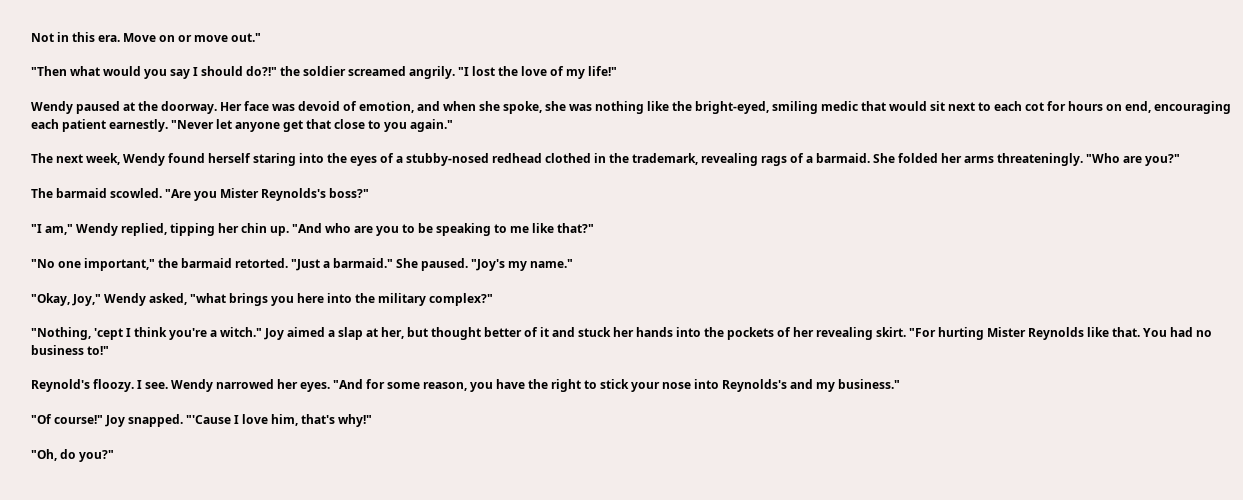Not in this era. Move on or move out."

"Then what would you say I should do?!" the soldier screamed angrily. "I lost the love of my life!"

Wendy paused at the doorway. Her face was devoid of emotion, and when she spoke, she was nothing like the bright-eyed, smiling medic that would sit next to each cot for hours on end, encouraging each patient earnestly. "Never let anyone get that close to you again."

The next week, Wendy found herself staring into the eyes of a stubby-nosed redhead clothed in the trademark, revealing rags of a barmaid. She folded her arms threateningly. "Who are you?"

The barmaid scowled. "Are you Mister Reynolds's boss?"

"I am," Wendy replied, tipping her chin up. "And who are you to be speaking to me like that?"

"No one important," the barmaid retorted. "Just a barmaid." She paused. "Joy's my name."

"Okay, Joy," Wendy asked, "what brings you here into the military complex?"

"Nothing, 'cept I think you're a witch." Joy aimed a slap at her, but thought better of it and stuck her hands into the pockets of her revealing skirt. "For hurting Mister Reynolds like that. You had no business to!"

Reynold's floozy. I see. Wendy narrowed her eyes. "And for some reason, you have the right to stick your nose into Reynolds's and my business."

"Of course!" Joy snapped. "'Cause I love him, that's why!"

"Oh, do you?"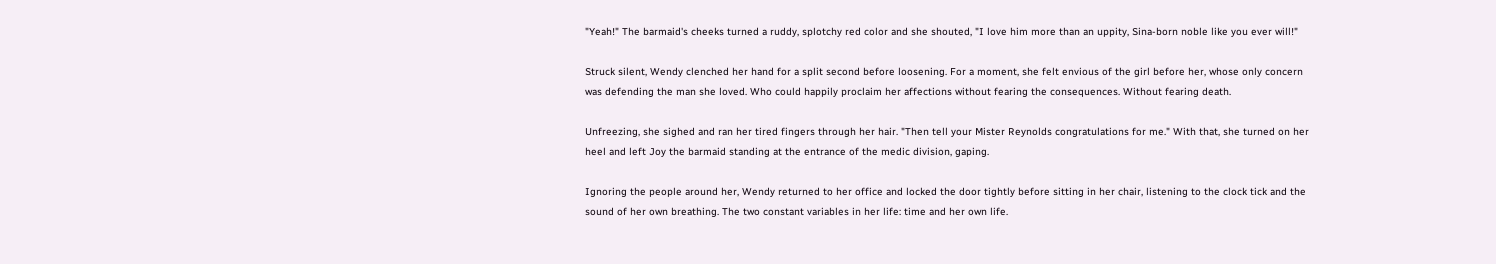"Yeah!" The barmaid's cheeks turned a ruddy, splotchy red color and she shouted, "I love him more than an uppity, Sina-born noble like you ever will!"

Struck silent, Wendy clenched her hand for a split second before loosening. For a moment, she felt envious of the girl before her, whose only concern was defending the man she loved. Who could happily proclaim her affections without fearing the consequences. Without fearing death.

Unfreezing, she sighed and ran her tired fingers through her hair. "Then tell your Mister Reynolds congratulations for me." With that, she turned on her heel and left Joy the barmaid standing at the entrance of the medic division, gaping.

Ignoring the people around her, Wendy returned to her office and locked the door tightly before sitting in her chair, listening to the clock tick and the sound of her own breathing. The two constant variables in her life: time and her own life.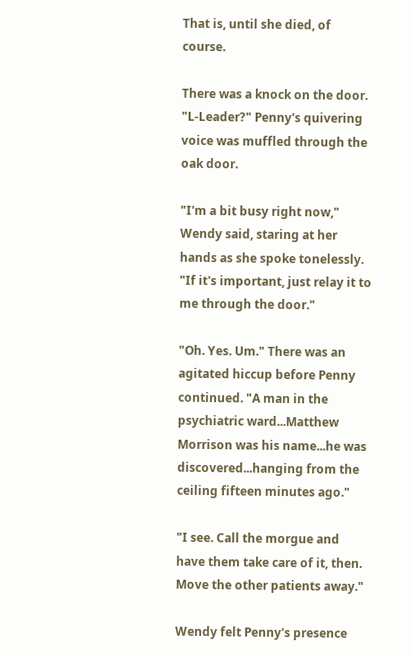That is, until she died, of course.

There was a knock on the door. "L-Leader?" Penny's quivering voice was muffled through the oak door.

"I'm a bit busy right now," Wendy said, staring at her hands as she spoke tonelessly. "If it's important, just relay it to me through the door."

"Oh. Yes. Um." There was an agitated hiccup before Penny continued. "A man in the psychiatric ward...Matthew Morrison was his name...he was discovered...hanging from the ceiling fifteen minutes ago."

"I see. Call the morgue and have them take care of it, then. Move the other patients away."

Wendy felt Penny's presence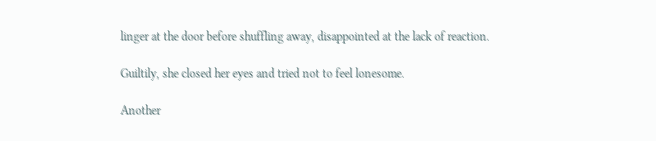linger at the door before shuffling away, disappointed at the lack of reaction.

Guiltily, she closed her eyes and tried not to feel lonesome.

Another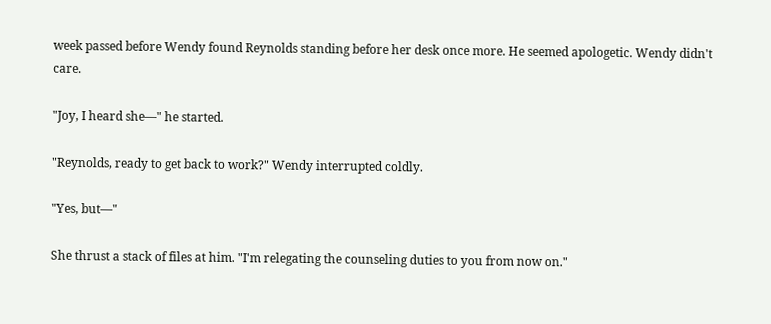week passed before Wendy found Reynolds standing before her desk once more. He seemed apologetic. Wendy didn't care.

"Joy, I heard she—" he started.

"Reynolds, ready to get back to work?" Wendy interrupted coldly.

"Yes, but—"

She thrust a stack of files at him. "I'm relegating the counseling duties to you from now on."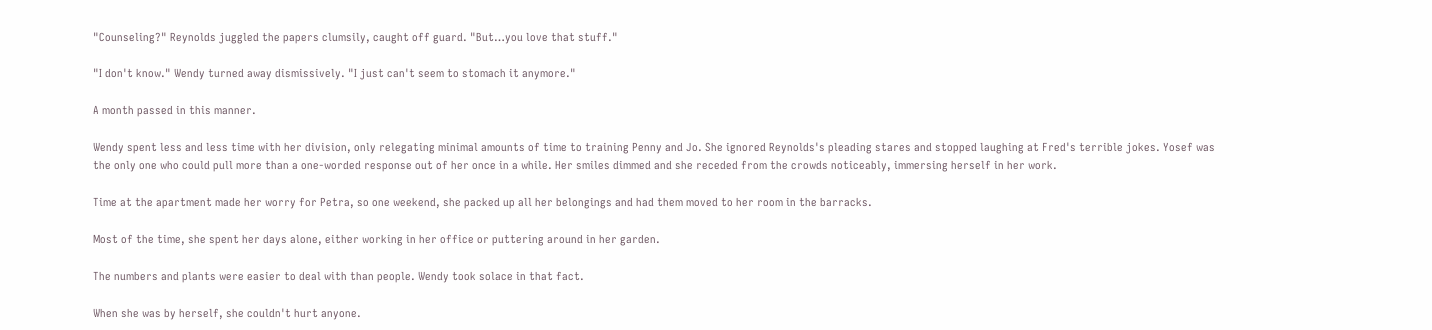"Counseling?" Reynolds juggled the papers clumsily, caught off guard. "But…you love that stuff."

"I don't know." Wendy turned away dismissively. "I just can't seem to stomach it anymore."

A month passed in this manner.

Wendy spent less and less time with her division, only relegating minimal amounts of time to training Penny and Jo. She ignored Reynolds's pleading stares and stopped laughing at Fred's terrible jokes. Yosef was the only one who could pull more than a one-worded response out of her once in a while. Her smiles dimmed and she receded from the crowds noticeably, immersing herself in her work.

Time at the apartment made her worry for Petra, so one weekend, she packed up all her belongings and had them moved to her room in the barracks.

Most of the time, she spent her days alone, either working in her office or puttering around in her garden.

The numbers and plants were easier to deal with than people. Wendy took solace in that fact.

When she was by herself, she couldn't hurt anyone.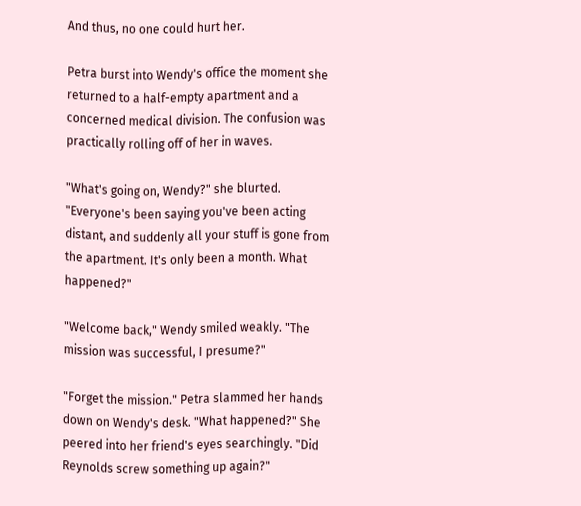And thus, no one could hurt her.

Petra burst into Wendy's office the moment she returned to a half-empty apartment and a concerned medical division. The confusion was practically rolling off of her in waves.

"What's going on, Wendy?" she blurted. "Everyone's been saying you've been acting distant, and suddenly all your stuff is gone from the apartment. It's only been a month. What happened?"

"Welcome back," Wendy smiled weakly. "The mission was successful, I presume?"

"Forget the mission." Petra slammed her hands down on Wendy's desk. "What happened?" She peered into her friend's eyes searchingly. "Did Reynolds screw something up again?"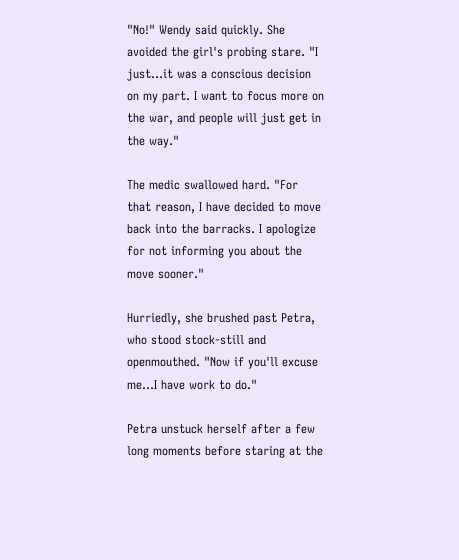"No!" Wendy said quickly. She avoided the girl's probing stare. "I just…it was a conscious decision on my part. I want to focus more on the war, and people will just get in the way."

The medic swallowed hard. "For that reason, I have decided to move back into the barracks. I apologize for not informing you about the move sooner."

Hurriedly, she brushed past Petra, who stood stock-still and openmouthed. "Now if you'll excuse me…I have work to do."

Petra unstuck herself after a few long moments before staring at the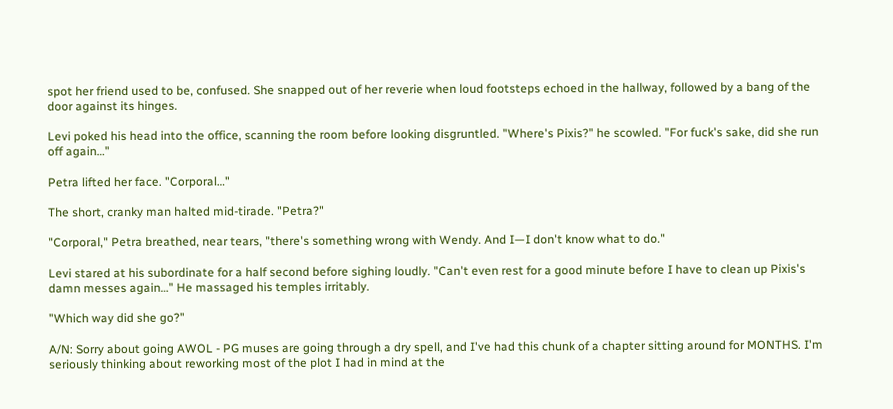spot her friend used to be, confused. She snapped out of her reverie when loud footsteps echoed in the hallway, followed by a bang of the door against its hinges.

Levi poked his head into the office, scanning the room before looking disgruntled. "Where's Pixis?" he scowled. "For fuck's sake, did she run off again…"

Petra lifted her face. "Corporal…"

The short, cranky man halted mid-tirade. "Petra?"

"Corporal," Petra breathed, near tears, "there's something wrong with Wendy. And I—I don't know what to do."

Levi stared at his subordinate for a half second before sighing loudly. "Can't even rest for a good minute before I have to clean up Pixis's damn messes again…" He massaged his temples irritably.

"Which way did she go?"

A/N: Sorry about going AWOL - PG muses are going through a dry spell, and I've had this chunk of a chapter sitting around for MONTHS. I'm seriously thinking about reworking most of the plot I had in mind at the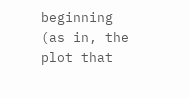beginning (as in, the plot that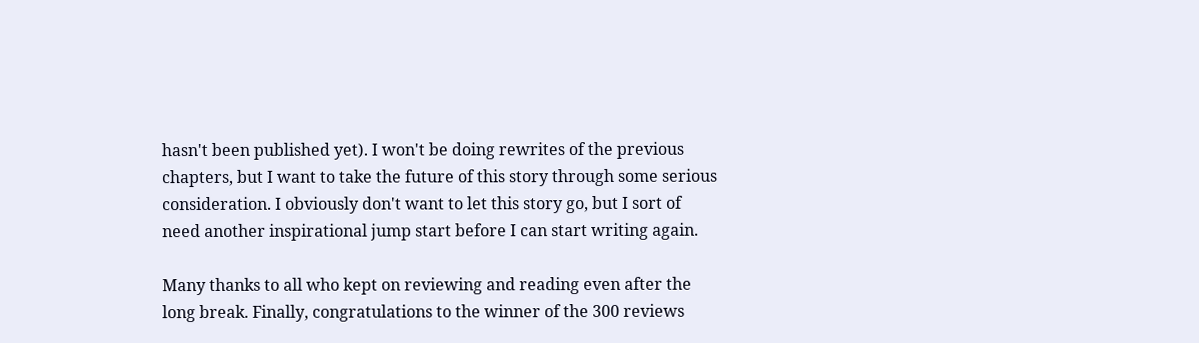hasn't been published yet). I won't be doing rewrites of the previous chapters, but I want to take the future of this story through some serious consideration. I obviously don't want to let this story go, but I sort of need another inspirational jump start before I can start writing again.

Many thanks to all who kept on reviewing and reading even after the long break. Finally, congratulations to the winner of the 300 reviews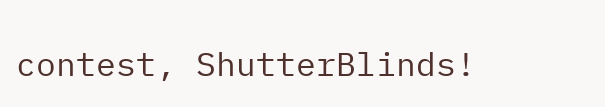contest, ShutterBlinds!